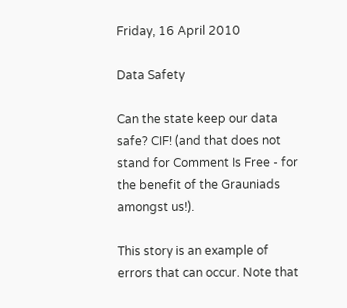Friday, 16 April 2010

Data Safety

Can the state keep our data safe? CIF! (and that does not stand for Comment Is Free - for the benefit of the Grauniads amongst us!).

This story is an example of errors that can occur. Note that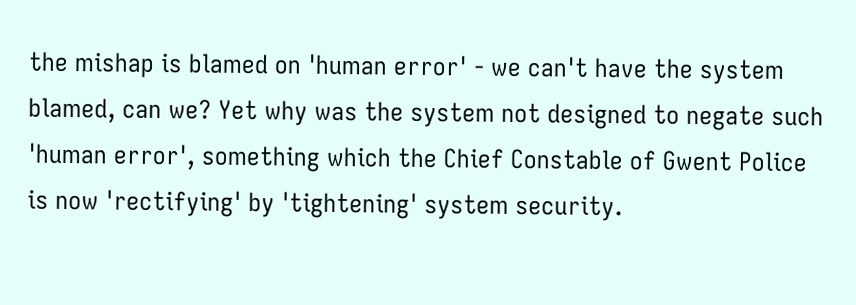the mishap is blamed on 'human error' - we can't have the system blamed, can we? Yet why was the system not designed to negate such 'human error', something which the Chief Constable of Gwent Police is now 'rectifying' by 'tightening' system security.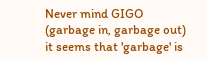Never mind GIGO (garbage in, garbage out) it seems that 'garbage' is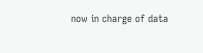now in charge of data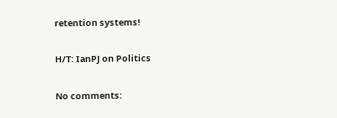retention systems!

H/T: IanPJ on Politics

No comments: